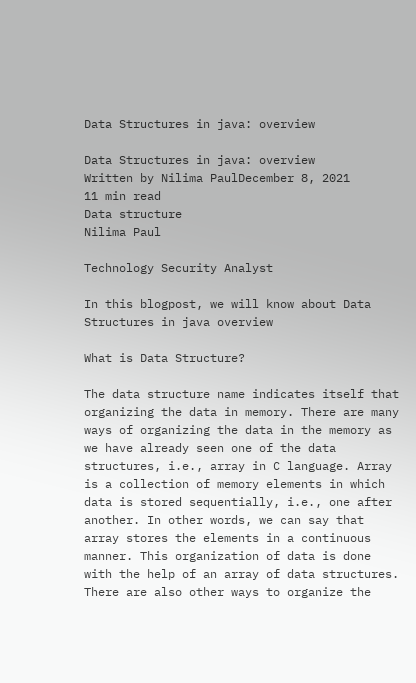Data Structures in java: overview

Data Structures in java: overview
Written by Nilima PaulDecember 8, 2021
11 min read
Data structure
Nilima Paul

Technology Security Analyst

In this blogpost, we will know about Data Structures in java overview

What is Data Structure?

The data structure name indicates itself that organizing the data in memory. There are many ways of organizing the data in the memory as we have already seen one of the data structures, i.e., array in C language. Array is a collection of memory elements in which data is stored sequentially, i.e., one after another. In other words, we can say that array stores the elements in a continuous manner. This organization of data is done with the help of an array of data structures. There are also other ways to organize the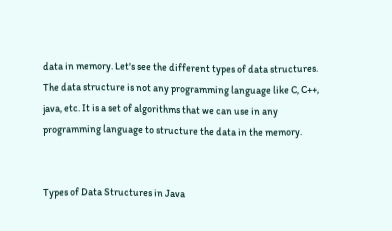data in memory. Let's see the different types of data structures. The data structure is not any programming language like C, C++, java, etc. It is a set of algorithms that we can use in any programming language to structure the data in the memory.


Types of Data Structures in Java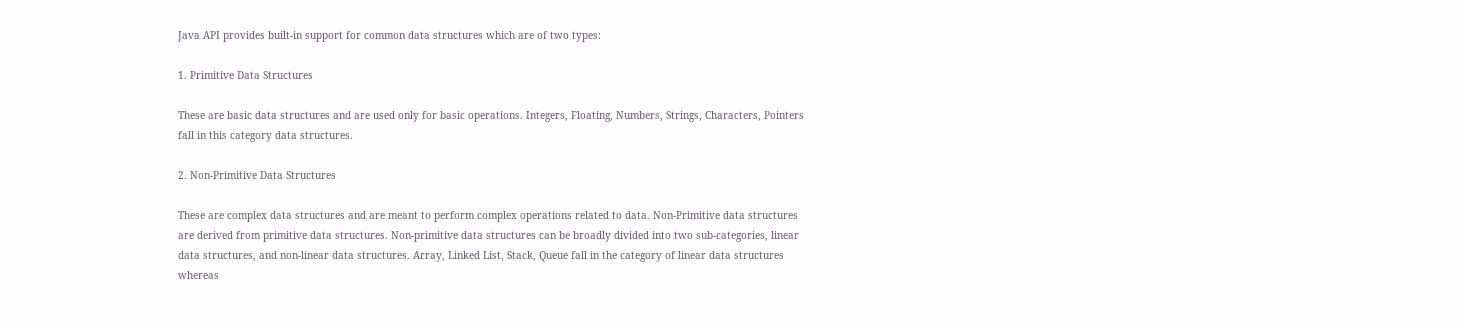Java API provides built-in support for common data structures which are of two types:

1. Primitive Data Structures

These are basic data structures and are used only for basic operations. Integers, Floating, Numbers, Strings, Characters, Pointers fall in this category data structures.

2. Non-Primitive Data Structures

These are complex data structures and are meant to perform complex operations related to data. Non-Primitive data structures are derived from primitive data structures. Non-primitive data structures can be broadly divided into two sub-categories, linear data structures, and non-linear data structures. Array, Linked List, Stack, Queue fall in the category of linear data structures whereas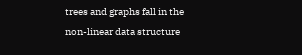trees and graphs fall in the non-linear data structure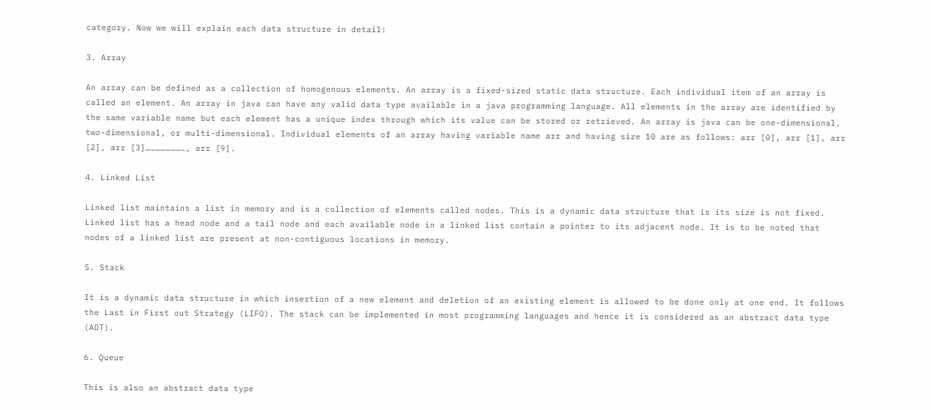category. Now we will explain each data structure in detail:

3. Array

An array can be defined as a collection of homogenous elements. An array is a fixed-sized static data structure. Each individual item of an array is called an element. An array in java can have any valid data type available in a java programming language. All elements in the array are identified by the same variable name but each element has a unique index through which its value can be stored or retrieved. An array is java can be one-dimensional, two-dimensional, or multi-dimensional. Individual elements of an array having variable name arr and having size 10 are as follows: arr [0], arr [1], arr [2], arr [3]……………………, arr [9].

4. Linked List

Linked list maintains a list in memory and is a collection of elements called nodes. This is a dynamic data structure that is its size is not fixed. Linked list has a head node and a tail node and each available node in a linked list contain a pointer to its adjacent node. It is to be noted that nodes of a linked list are present at non-contiguous locations in memory.

5. Stack

It is a dynamic data structure in which insertion of a new element and deletion of an existing element is allowed to be done only at one end. It follows the Last in First out Strategy (LIFO). The stack can be implemented in most programming languages and hence it is considered as an abstract data type (ADT).

6. Queue

This is also an abstract data type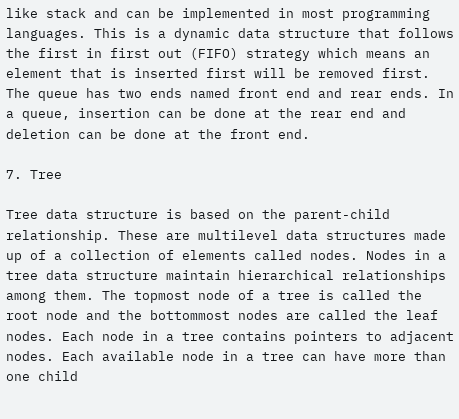like stack and can be implemented in most programming languages. This is a dynamic data structure that follows the first in first out (FIFO) strategy which means an element that is inserted first will be removed first. The queue has two ends named front end and rear ends. In a queue, insertion can be done at the rear end and deletion can be done at the front end.

7. Tree

Tree data structure is based on the parent-child relationship. These are multilevel data structures made up of a collection of elements called nodes. Nodes in a tree data structure maintain hierarchical relationships among them. The topmost node of a tree is called the root node and the bottommost nodes are called the leaf nodes. Each node in a tree contains pointers to adjacent nodes. Each available node in a tree can have more than one child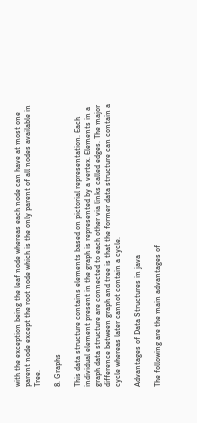with the exception being the leaf node whereas each node can have at most one parent node except the root node which is the only parent of all nodes available in Tree.

8. Graphs

This data structure contains elements based on pictorial representation. Each individual element present in the graph is represented by a vertex. Elements in a graph data structure are connected to each other via links called edges. The major difference between graph and tree is that the former data structure can contain a cycle whereas later cannot contain a cycle.

Advantages of Data Structures in java

The following are the main advantages of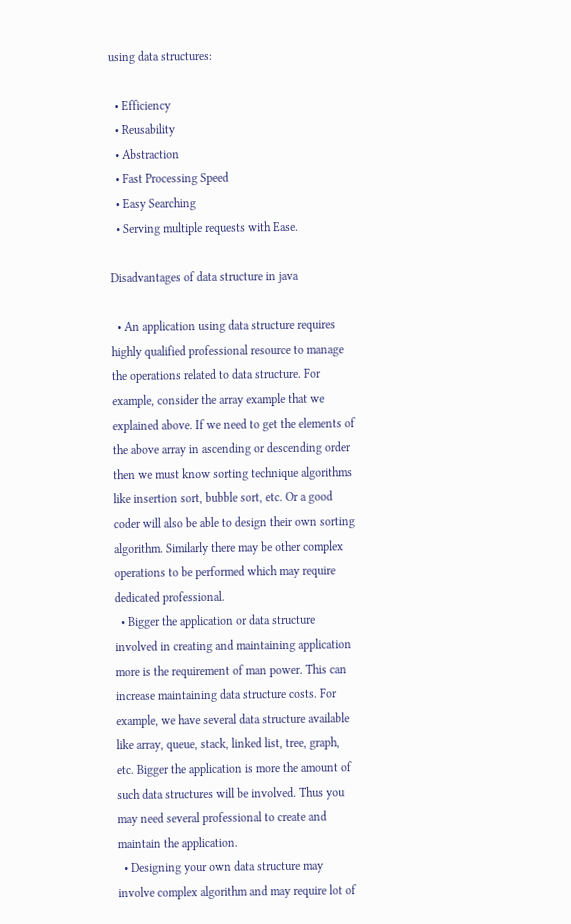using data structures:

  • Efficiency
  • Reusability
  • Abstraction
  • Fast Processing Speed
  • Easy Searching
  • Serving multiple requests with Ease.

Disadvantages of data structure in java

  • An application using data structure requires highly qualified professional resource to manage the operations related to data structure. For example, consider the array example that we explained above. If we need to get the elements of the above array in ascending or descending order then we must know sorting technique algorithms like insertion sort, bubble sort, etc. Or a good coder will also be able to design their own sorting algorithm. Similarly there may be other complex operations to be performed which may require dedicated professional.
  • Bigger the application or data structure involved in creating and maintaining application more is the requirement of man power. This can increase maintaining data structure costs. For example, we have several data structure available like array, queue, stack, linked list, tree, graph, etc. Bigger the application is more the amount of such data structures will be involved. Thus you may need several professional to create and maintain the application.
  • Designing your own data structure may involve complex algorithm and may require lot of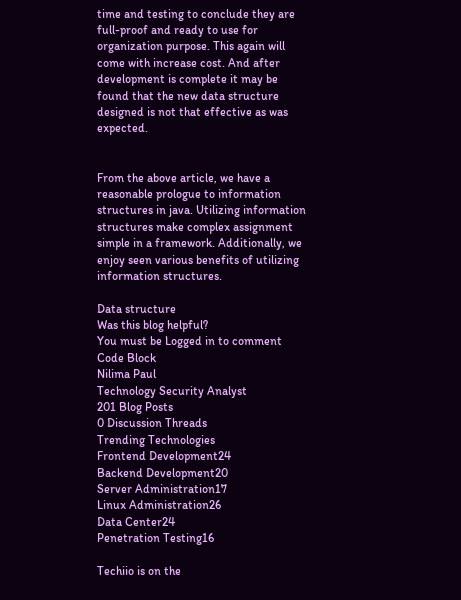time and testing to conclude they are full-proof and ready to use for organization purpose. This again will come with increase cost. And after development is complete it may be found that the new data structure designed is not that effective as was expected.


From the above article, we have a reasonable prologue to information structures in java. Utilizing information structures make complex assignment simple in a framework. Additionally, we enjoy seen various benefits of utilizing information structures.

Data structure
Was this blog helpful?
You must be Logged in to comment
Code Block
Nilima Paul
Technology Security Analyst
201 Blog Posts
0 Discussion Threads
Trending Technologies
Frontend Development24
Backend Development20
Server Administration17
Linux Administration26
Data Center24
Penetration Testing16

Techiio is on the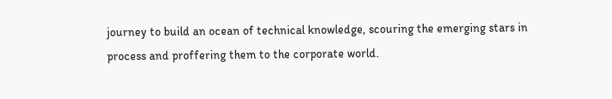journey to build an ocean of technical knowledge, scouring the emerging stars in process and proffering them to the corporate world.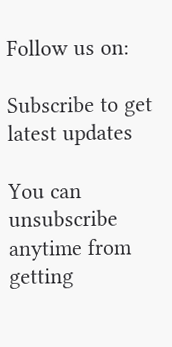Follow us on:

Subscribe to get latest updates

You can unsubscribe anytime from getting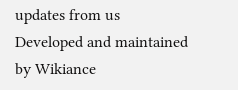updates from us
Developed and maintained by Wikiance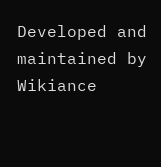Developed and maintained by Wikiance